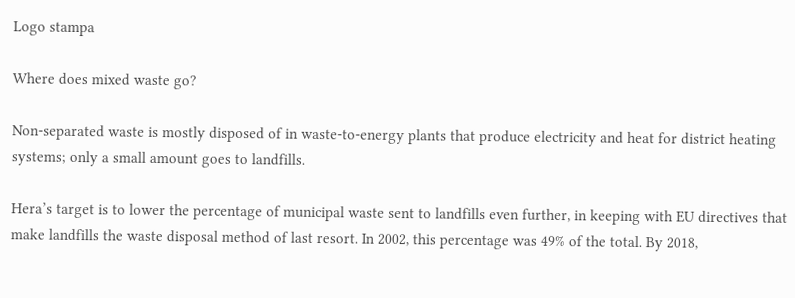Logo stampa

Where does mixed waste go?

Non-separated waste is mostly disposed of in waste-to-energy plants that produce electricity and heat for district heating systems; only a small amount goes to landfills.

Hera’s target is to lower the percentage of municipal waste sent to landfills even further, in keeping with EU directives that make landfills the waste disposal method of last resort. In 2002, this percentage was 49% of the total. By 2018,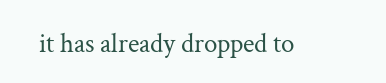it has already dropped to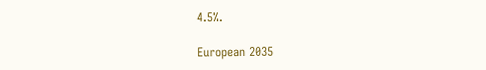4.5%.

European 2035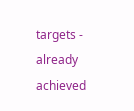targets - already achieved